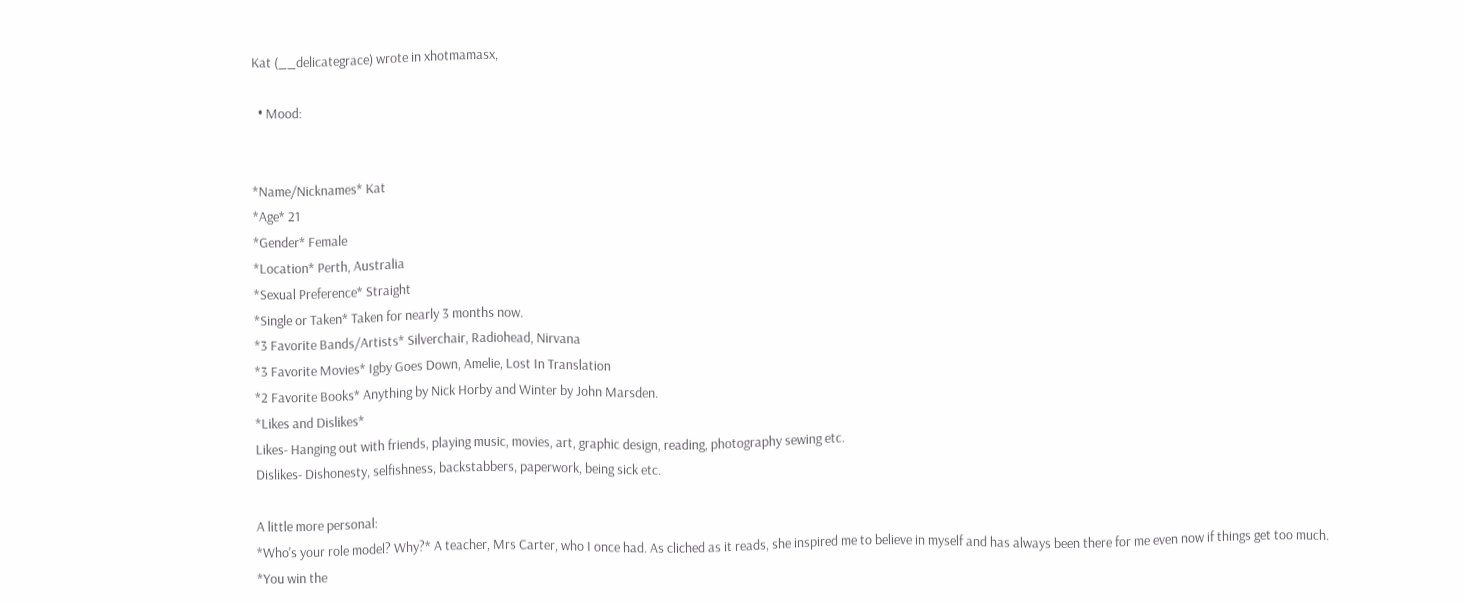Kat (__delicategrace) wrote in xhotmamasx,

  • Mood:


*Name/Nicknames* Kat
*Age* 21
*Gender* Female
*Location* Perth, Australia
*Sexual Preference* Straight
*Single or Taken* Taken for nearly 3 months now.
*3 Favorite Bands/Artists* Silverchair, Radiohead, Nirvana
*3 Favorite Movies* Igby Goes Down, Amelie, Lost In Translation
*2 Favorite Books* Anything by Nick Horby and Winter by John Marsden.
*Likes and Dislikes*
Likes- Hanging out with friends, playing music, movies, art, graphic design, reading, photography sewing etc.
Dislikes- Dishonesty, selfishness, backstabbers, paperwork, being sick etc.

A little more personal:
*Who's your role model? Why?* A teacher, Mrs Carter, who I once had. As cliched as it reads, she inspired me to believe in myself and has always been there for me even now if things get too much.
*You win the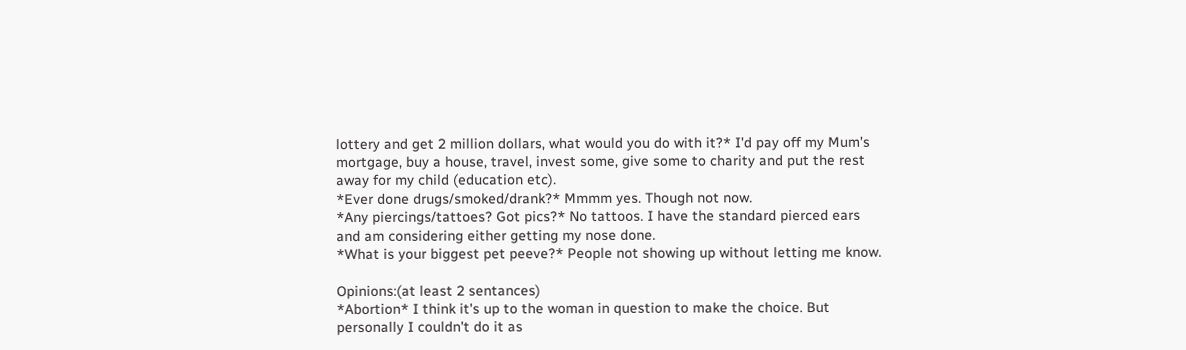lottery and get 2 million dollars, what would you do with it?* I'd pay off my Mum's mortgage, buy a house, travel, invest some, give some to charity and put the rest away for my child (education etc).
*Ever done drugs/smoked/drank?* Mmmm yes. Though not now.
*Any piercings/tattoes? Got pics?* No tattoos. I have the standard pierced ears and am considering either getting my nose done.
*What is your biggest pet peeve?* People not showing up without letting me know.

Opinions:(at least 2 sentances)
*Abortion* I think it's up to the woman in question to make the choice. But personally I couldn't do it as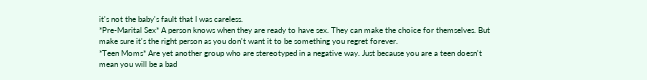it's not the baby's fault that I was careless.
*Pre-Marital Sex* A person knows when they are ready to have sex. They can make the choice for themselves. But make sure it's the right person as you don't want it to be something you regret forever.
*Teen Moms* Are yet another group who are stereotyped in a negative way. Just because you are a teen doesn't mean you will be a bad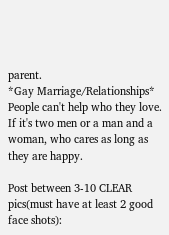parent.
*Gay Marriage/Relationships* People can't help who they love. If it's two men or a man and a woman, who cares as long as they are happy.

Post between 3-10 CLEAR pics(must have at least 2 good face shots):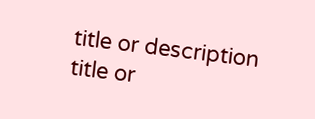title or description
title or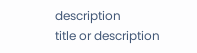description
title or description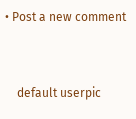• Post a new comment


    default userpic